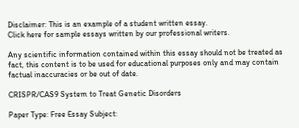Disclaimer: This is an example of a student written essay.
Click here for sample essays written by our professional writers.

Any scientific information contained within this essay should not be treated as fact, this content is to be used for educational purposes only and may contain factual inaccuracies or be out of date.

CRISPR/CAS9 System to Treat Genetic Disorders

Paper Type: Free Essay Subject: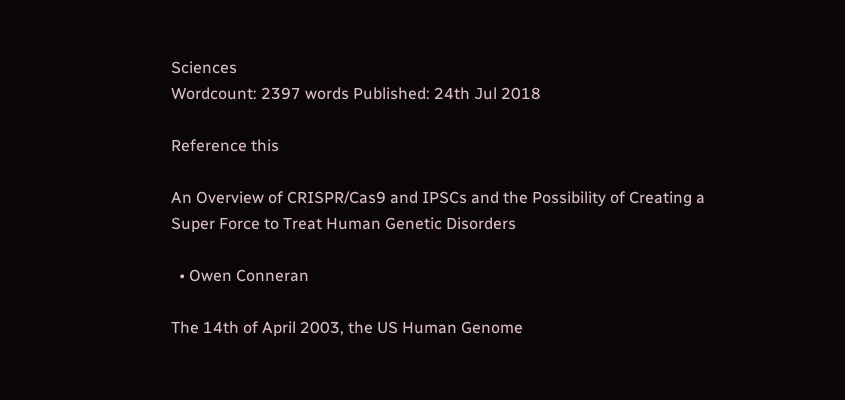Sciences
Wordcount: 2397 words Published: 24th Jul 2018

Reference this

An Overview of CRISPR/Cas9 and IPSCs and the Possibility of Creating a Super Force to Treat Human Genetic Disorders

  • Owen Conneran

The 14th of April 2003, the US Human Genome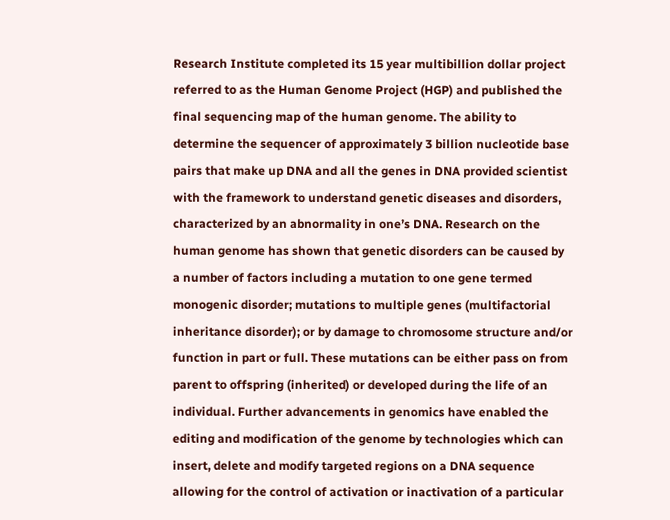Research Institute completed its 15 year multibillion dollar project referred to as the Human Genome Project (HGP) and published the final sequencing map of the human genome. The ability to determine the sequencer of approximately 3 billion nucleotide base pairs that make up DNA and all the genes in DNA provided scientist with the framework to understand genetic diseases and disorders, characterized by an abnormality in one’s DNA. Research on the human genome has shown that genetic disorders can be caused by a number of factors including a mutation to one gene termed monogenic disorder; mutations to multiple genes (multifactorial inheritance disorder); or by damage to chromosome structure and/or function in part or full. These mutations can be either pass on from parent to offspring (inherited) or developed during the life of an individual. Further advancements in genomics have enabled the editing and modification of the genome by technologies which can insert, delete and modify targeted regions on a DNA sequence allowing for the control of activation or inactivation of a particular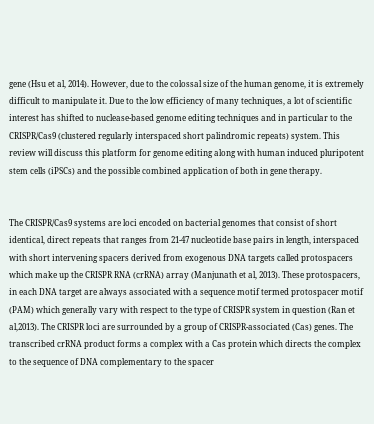gene (Hsu et al, 2014). However, due to the colossal size of the human genome, it is extremely difficult to manipulate it. Due to the low efficiency of many techniques, a lot of scientific interest has shifted to nuclease-based genome editing techniques and in particular to the CRISPR/Cas9 (clustered regularly interspaced short palindromic repeats) system. This review will discuss this platform for genome editing along with human induced pluripotent stem cells (iPSCs) and the possible combined application of both in gene therapy.


The CRISPR/Cas9 systems are loci encoded on bacterial genomes that consist of short identical, direct repeats that ranges from 21-47 nucleotide base pairs in length, interspaced with short intervening spacers derived from exogenous DNA targets called protospacers which make up the CRISPR RNA (crRNA) array (Manjunath et al, 2013). These protospacers, in each DNA target are always associated with a sequence motif termed protospacer motif (PAM) which generally vary with respect to the type of CRISPR system in question (Ran et al,2013). The CRISPR loci are surrounded by a group of CRISPR-associated (Cas) genes. The transcribed crRNA product forms a complex with a Cas protein which directs the complex to the sequence of DNA complementary to the spacer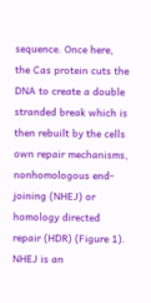sequence. Once here, the Cas protein cuts the DNA to create a double stranded break which is then rebuilt by the cells own repair mechanisms, nonhomologous end-joining (NHEJ) or homology directed repair (HDR) (Figure 1). NHEJ is an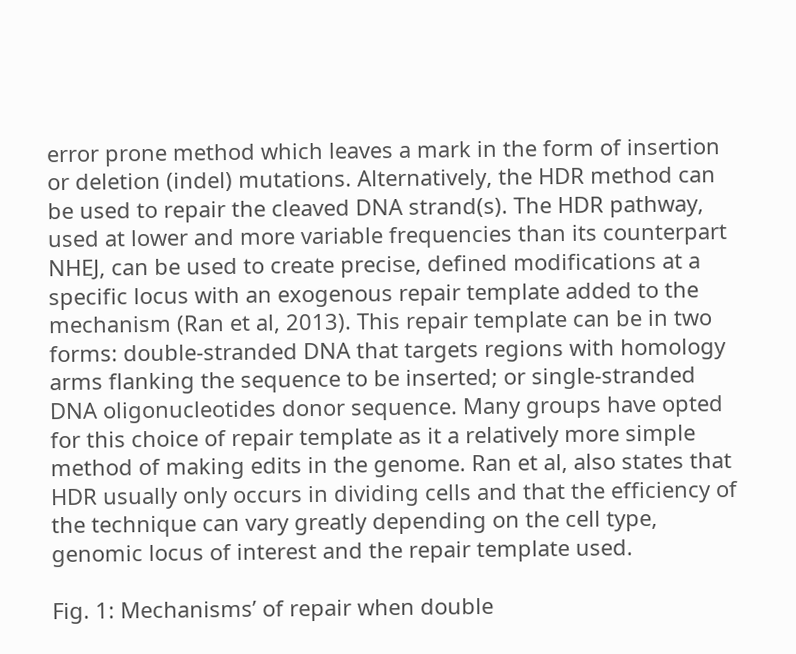error prone method which leaves a mark in the form of insertion or deletion (indel) mutations. Alternatively, the HDR method can be used to repair the cleaved DNA strand(s). The HDR pathway, used at lower and more variable frequencies than its counterpart NHEJ, can be used to create precise, defined modifications at a specific locus with an exogenous repair template added to the mechanism (Ran et al, 2013). This repair template can be in two forms: double-stranded DNA that targets regions with homology arms flanking the sequence to be inserted; or single-stranded DNA oligonucleotides donor sequence. Many groups have opted for this choice of repair template as it a relatively more simple method of making edits in the genome. Ran et al, also states that HDR usually only occurs in dividing cells and that the efficiency of the technique can vary greatly depending on the cell type, genomic locus of interest and the repair template used.

Fig. 1: Mechanisms’ of repair when double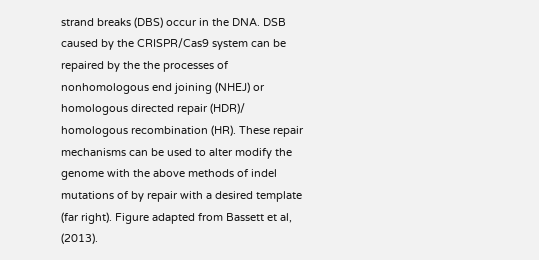strand breaks (DBS) occur in the DNA. DSB caused by the CRISPR/Cas9 system can be repaired by the the processes of nonhomologous end joining (NHEJ) or homologous directed repair (HDR)/ homologous recombination (HR). These repair mechanisms can be used to alter modify the genome with the above methods of indel mutations of by repair with a desired template (far right). Figure adapted from Bassett et al, (2013).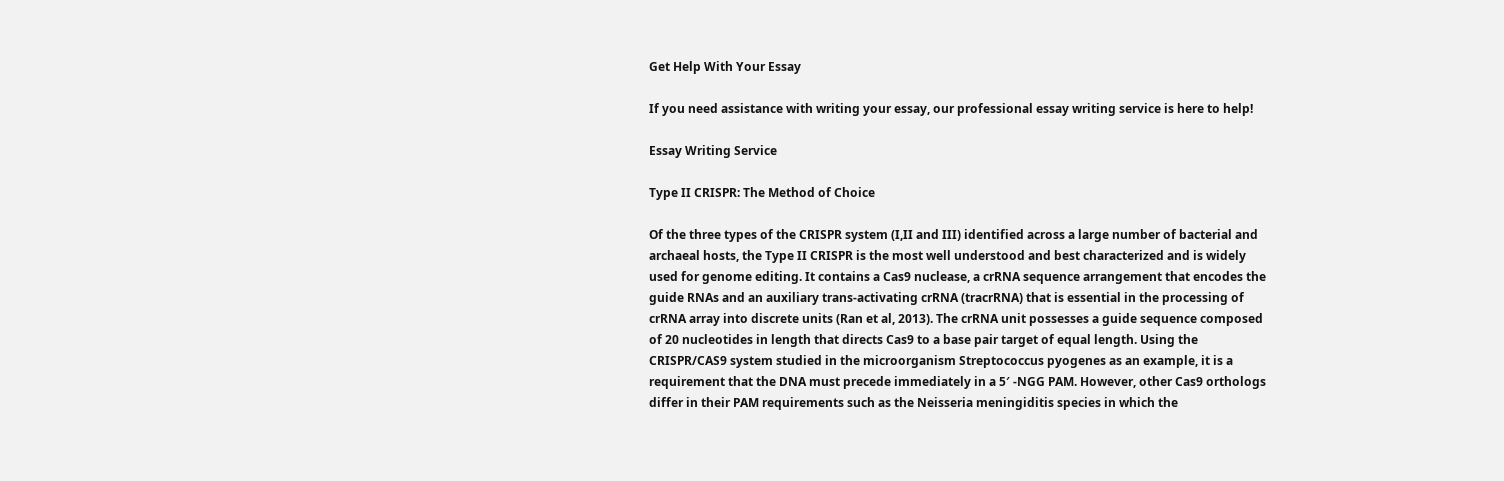Get Help With Your Essay

If you need assistance with writing your essay, our professional essay writing service is here to help!

Essay Writing Service

Type II CRISPR: The Method of Choice

Of the three types of the CRISPR system (I,II and III) identified across a large number of bacterial and archaeal hosts, the Type II CRISPR is the most well understood and best characterized and is widely used for genome editing. It contains a Cas9 nuclease, a crRNA sequence arrangement that encodes the guide RNAs and an auxiliary trans-activating crRNA (tracrRNA) that is essential in the processing of crRNA array into discrete units (Ran et al, 2013). The crRNA unit possesses a guide sequence composed of 20 nucleotides in length that directs Cas9 to a base pair target of equal length. Using the CRISPR/CAS9 system studied in the microorganism Streptococcus pyogenes as an example, it is a requirement that the DNA must precede immediately in a 5′ -NGG PAM. However, other Cas9 orthologs differ in their PAM requirements such as the Neisseria meningiditis species in which the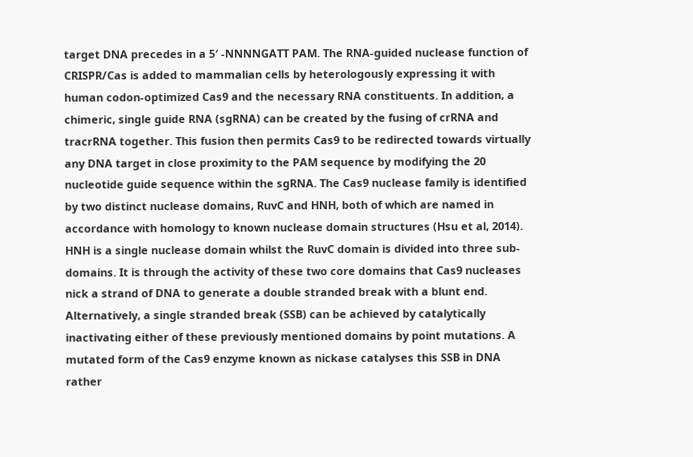target DNA precedes in a 5′ -NNNNGATT PAM. The RNA-guided nuclease function of CRISPR/Cas is added to mammalian cells by heterologously expressing it with human codon-optimized Cas9 and the necessary RNA constituents. In addition, a chimeric, single guide RNA (sgRNA) can be created by the fusing of crRNA and tracrRNA together. This fusion then permits Cas9 to be redirected towards virtually any DNA target in close proximity to the PAM sequence by modifying the 20 nucleotide guide sequence within the sgRNA. The Cas9 nuclease family is identified by two distinct nuclease domains, RuvC and HNH, both of which are named in accordance with homology to known nuclease domain structures (Hsu et al, 2014). HNH is a single nuclease domain whilst the RuvC domain is divided into three sub-domains. It is through the activity of these two core domains that Cas9 nucleases nick a strand of DNA to generate a double stranded break with a blunt end. Alternatively, a single stranded break (SSB) can be achieved by catalytically inactivating either of these previously mentioned domains by point mutations. A mutated form of the Cas9 enzyme known as nickase catalyses this SSB in DNA rather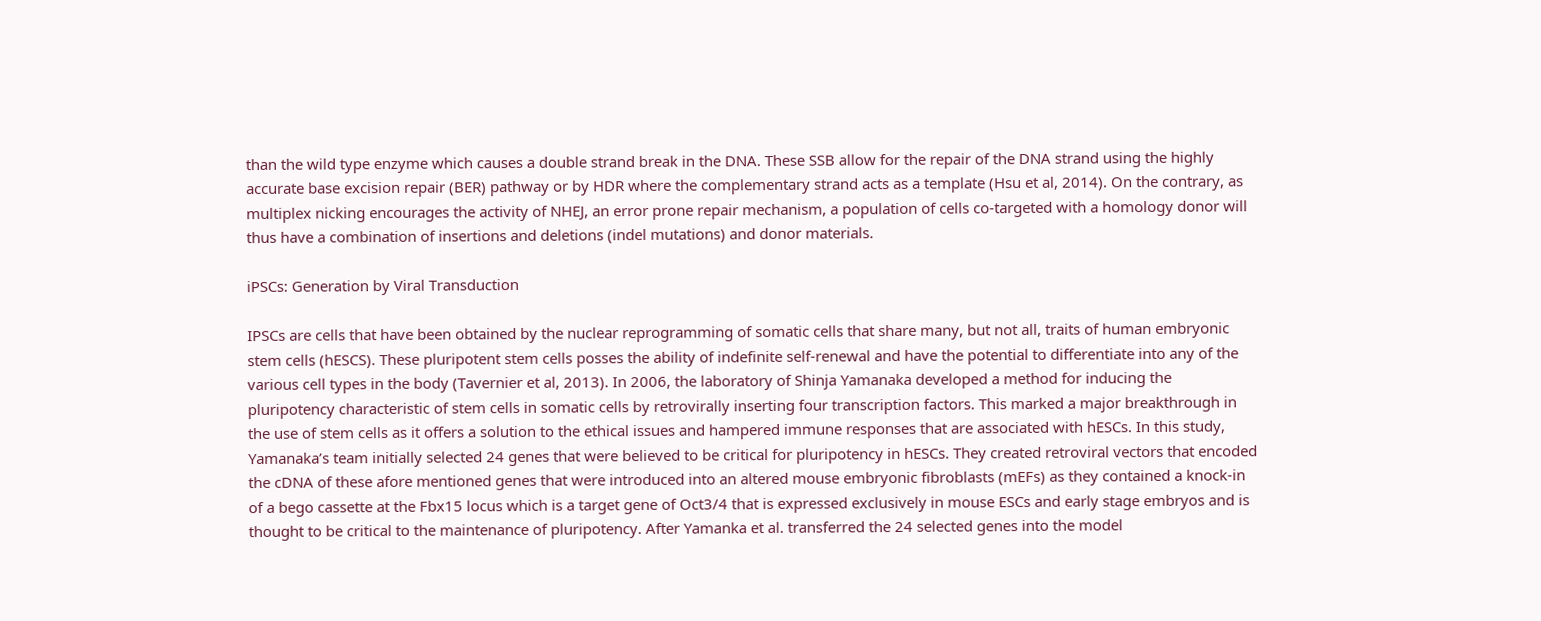than the wild type enzyme which causes a double strand break in the DNA. These SSB allow for the repair of the DNA strand using the highly accurate base excision repair (BER) pathway or by HDR where the complementary strand acts as a template (Hsu et al, 2014). On the contrary, as multiplex nicking encourages the activity of NHEJ, an error prone repair mechanism, a population of cells co-targeted with a homology donor will thus have a combination of insertions and deletions (indel mutations) and donor materials.

iPSCs: Generation by Viral Transduction

IPSCs are cells that have been obtained by the nuclear reprogramming of somatic cells that share many, but not all, traits of human embryonic stem cells (hESCS). These pluripotent stem cells posses the ability of indefinite self-renewal and have the potential to differentiate into any of the various cell types in the body (Tavernier et al, 2013). In 2006, the laboratory of Shinja Yamanaka developed a method for inducing the pluripotency characteristic of stem cells in somatic cells by retrovirally inserting four transcription factors. This marked a major breakthrough in the use of stem cells as it offers a solution to the ethical issues and hampered immune responses that are associated with hESCs. In this study, Yamanaka’s team initially selected 24 genes that were believed to be critical for pluripotency in hESCs. They created retroviral vectors that encoded the cDNA of these afore mentioned genes that were introduced into an altered mouse embryonic fibroblasts (mEFs) as they contained a knock-in of a bego cassette at the Fbx15 locus which is a target gene of Oct3/4 that is expressed exclusively in mouse ESCs and early stage embryos and is thought to be critical to the maintenance of pluripotency. After Yamanka et al. transferred the 24 selected genes into the model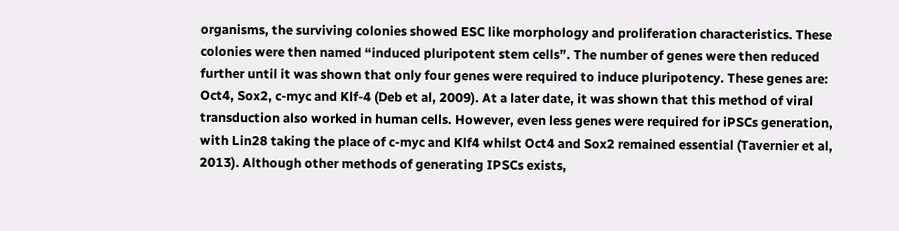organisms, the surviving colonies showed ESC like morphology and proliferation characteristics. These colonies were then named “induced pluripotent stem cells”. The number of genes were then reduced further until it was shown that only four genes were required to induce pluripotency. These genes are: Oct4, Sox2, c-myc and Klf-4 (Deb et al, 2009). At a later date, it was shown that this method of viral transduction also worked in human cells. However, even less genes were required for iPSCs generation, with Lin28 taking the place of c-myc and Klf4 whilst Oct4 and Sox2 remained essential (Tavernier et al, 2013). Although other methods of generating IPSCs exists,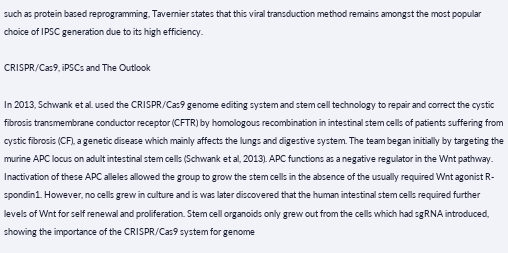such as protein based reprogramming, Tavernier states that this viral transduction method remains amongst the most popular choice of IPSC generation due to its high efficiency.

CRISPR/Cas9, iPSCs and The Outlook

In 2013, Schwank et al. used the CRISPR/Cas9 genome editing system and stem cell technology to repair and correct the cystic fibrosis transmembrane conductor receptor (CFTR) by homologous recombination in intestinal stem cells of patients suffering from cystic fibrosis (CF), a genetic disease which mainly affects the lungs and digestive system. The team began initially by targeting the murine APC locus on adult intestinal stem cells (Schwank et al, 2013). APC functions as a negative regulator in the Wnt pathway. Inactivation of these APC alleles allowed the group to grow the stem cells in the absence of the usually required Wnt agonist R-spondin1. However, no cells grew in culture and is was later discovered that the human intestinal stem cells required further levels of Wnt for self renewal and proliferation. Stem cell organoids only grew out from the cells which had sgRNA introduced, showing the importance of the CRISPR/Cas9 system for genome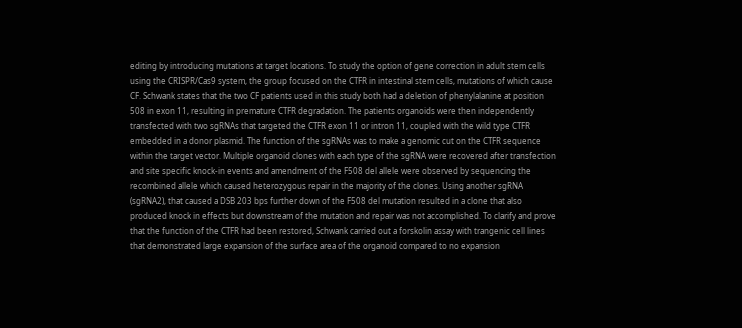editing by introducing mutations at target locations. To study the option of gene correction in adult stem cells using the CRISPR/Cas9 system, the group focused on the CTFR in intestinal stem cells, mutations of which cause CF. Schwank states that the two CF patients used in this study both had a deletion of phenylalanine at position 508 in exon 11, resulting in premature CTFR degradation. The patients organoids were then independently transfected with two sgRNAs that targeted the CTFR exon 11 or intron 11, coupled with the wild type CTFR embedded in a donor plasmid. The function of the sgRNAs was to make a genomic cut on the CTFR sequence within the target vector. Multiple organoid clones with each type of the sgRNA were recovered after transfection and site specific knock-in events and amendment of the F508 del allele were observed by sequencing the recombined allele which caused heterozygous repair in the majority of the clones. Using another sgRNA (sgRNA2), that caused a DSB 203 bps further down of the F508 del mutation resulted in a clone that also produced knock in effects but downstream of the mutation and repair was not accomplished. To clarify and prove that the function of the CTFR had been restored, Schwank carried out a forskolin assay with trangenic cell lines that demonstrated large expansion of the surface area of the organoid compared to no expansion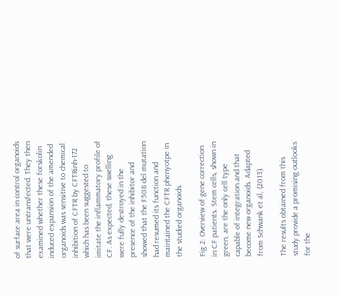of surface area in control organoids that were untransfected. They then examined whether these forskolin induced expansion of the amended organoids was sensitive to chemical inhibition of CFTR by CFTRinh-172 which has been suggested to imitate the inflammatory profile of CF. As expected, these swelling were fully destroyed in the presence of the inhibitor and showed that the F508 del mutation had resumed its function and maintained the CFTR phenyotpe in the studied organoids.

Fig 2: Overview of gene correction in CF patients. Stem cells, shown in green, are the only cell type capable of integration and that become new organoids. Adapted from Schwank et al, (2013).

The results obtained from this study provide a promising outlooks for the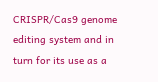CRISPR/Cas9 genome editing system and in turn for its use as a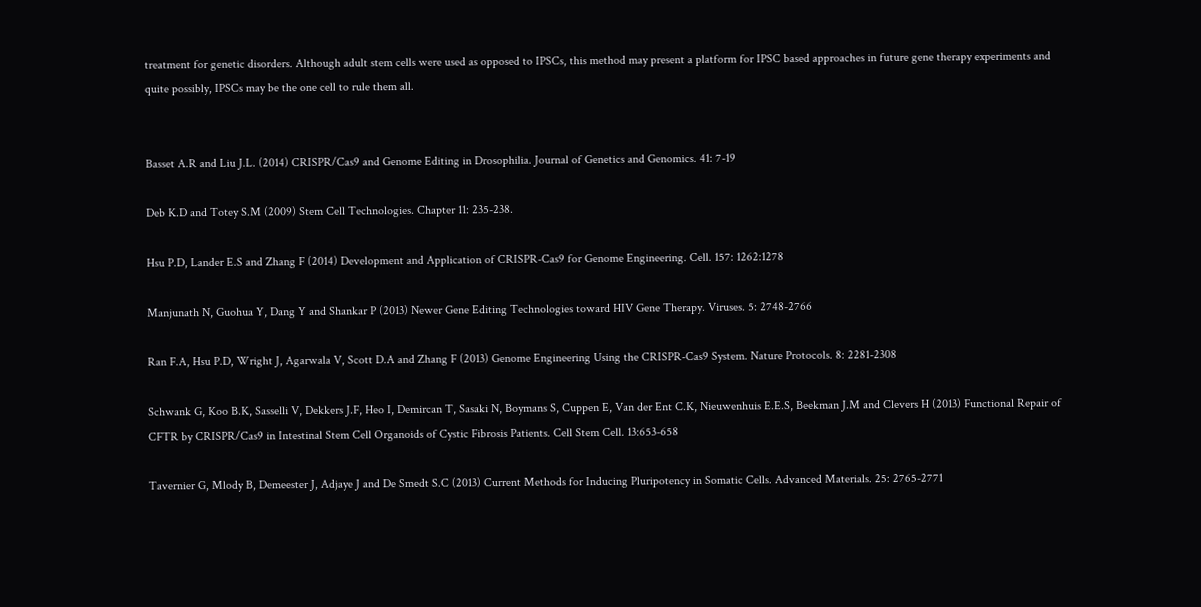treatment for genetic disorders. Although adult stem cells were used as opposed to IPSCs, this method may present a platform for IPSC based approaches in future gene therapy experiments and quite possibly, IPSCs may be the one cell to rule them all.


Basset A.R and Liu J.L. (2014) CRISPR/Cas9 and Genome Editing in Drosophilia. Journal of Genetics and Genomics. 41: 7-19

Deb K.D and Totey S.M (2009) Stem Cell Technologies. Chapter 11: 235-238.

Hsu P.D, Lander E.S and Zhang F (2014) Development and Application of CRISPR-Cas9 for Genome Engineering. Cell. 157: 1262:1278

Manjunath N, Guohua Y, Dang Y and Shankar P (2013) Newer Gene Editing Technologies toward HIV Gene Therapy. Viruses. 5: 2748-2766

Ran F.A, Hsu P.D, Wright J, Agarwala V, Scott D.A and Zhang F (2013) Genome Engineering Using the CRISPR-Cas9 System. Nature Protocols. 8: 2281-2308

Schwank G, Koo B.K, Sasselli V, Dekkers J.F, Heo I, Demircan T, Sasaki N, Boymans S, Cuppen E, Van der Ent C.K, Nieuwenhuis E.E.S, Beekman J.M and Clevers H (2013) Functional Repair of CFTR by CRISPR/Cas9 in Intestinal Stem Cell Organoids of Cystic Fibrosis Patients. Cell Stem Cell. 13:653-658

Tavernier G, Mlody B, Demeester J, Adjaye J and De Smedt S.C (2013) Current Methods for Inducing Pluripotency in Somatic Cells. Advanced Materials. 25: 2765-2771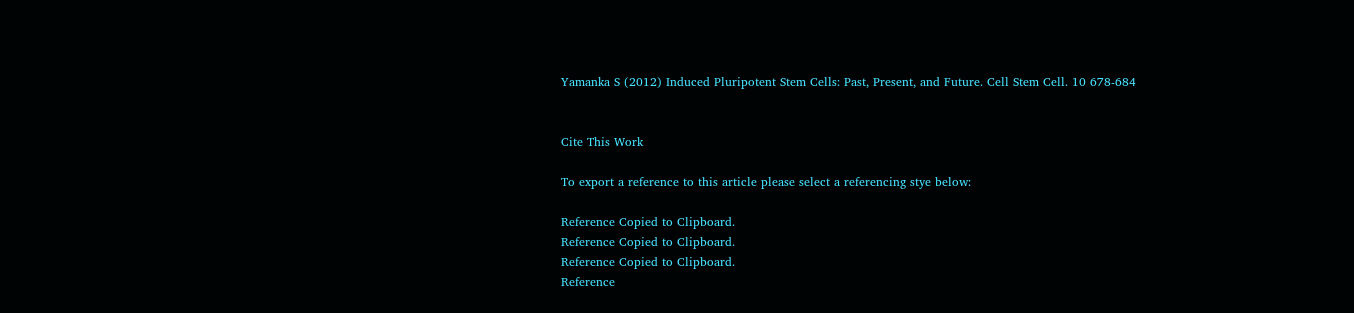Yamanka S (2012) Induced Pluripotent Stem Cells: Past, Present, and Future. Cell Stem Cell. 10 678-684


Cite This Work

To export a reference to this article please select a referencing stye below:

Reference Copied to Clipboard.
Reference Copied to Clipboard.
Reference Copied to Clipboard.
Reference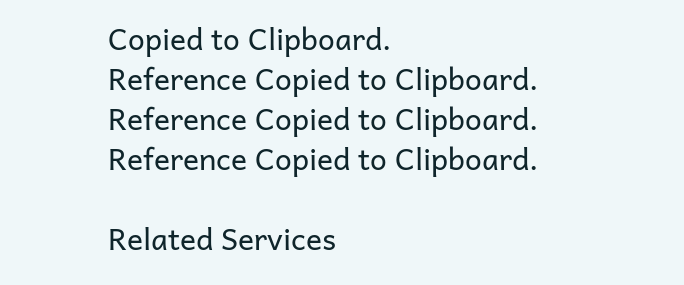Copied to Clipboard.
Reference Copied to Clipboard.
Reference Copied to Clipboard.
Reference Copied to Clipboard.

Related Services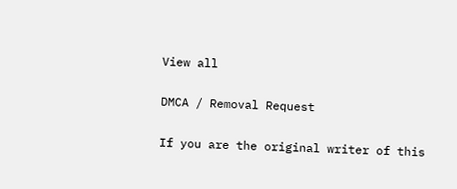View all

DMCA / Removal Request

If you are the original writer of this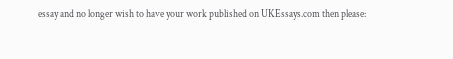essay and no longer wish to have your work published on UKEssays.com then please: